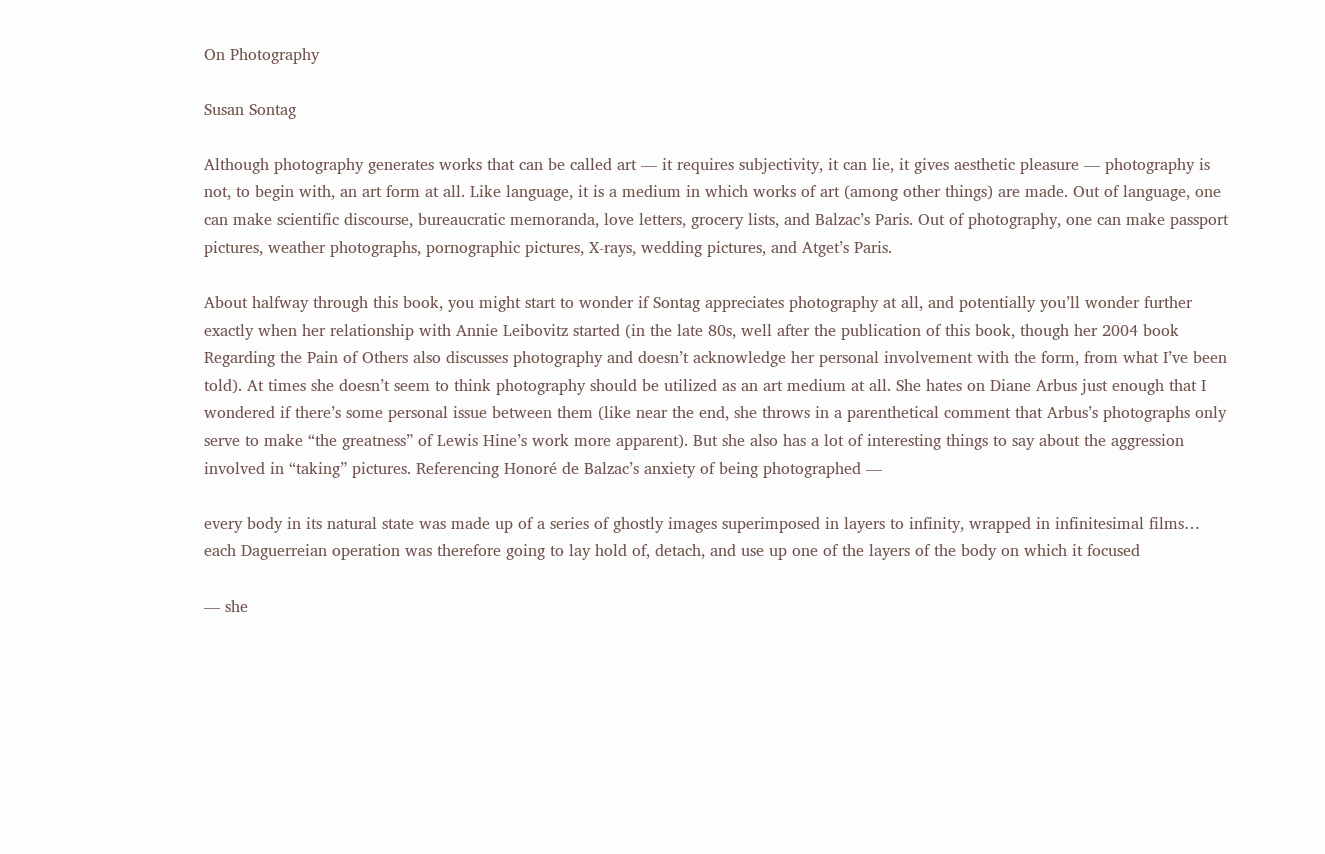On Photography

Susan Sontag

Although photography generates works that can be called art — it requires subjectivity, it can lie, it gives aesthetic pleasure — photography is not, to begin with, an art form at all. Like language, it is a medium in which works of art (among other things) are made. Out of language, one can make scientific discourse, bureaucratic memoranda, love letters, grocery lists, and Balzac’s Paris. Out of photography, one can make passport pictures, weather photographs, pornographic pictures, X-rays, wedding pictures, and Atget’s Paris.

About halfway through this book, you might start to wonder if Sontag appreciates photography at all, and potentially you’ll wonder further exactly when her relationship with Annie Leibovitz started (in the late 80s, well after the publication of this book, though her 2004 book Regarding the Pain of Others also discusses photography and doesn’t acknowledge her personal involvement with the form, from what I’ve been told). At times she doesn’t seem to think photography should be utilized as an art medium at all. She hates on Diane Arbus just enough that I wondered if there’s some personal issue between them (like near the end, she throws in a parenthetical comment that Arbus’s photographs only serve to make “the greatness” of Lewis Hine’s work more apparent). But she also has a lot of interesting things to say about the aggression involved in “taking” pictures. Referencing Honoré de Balzac’s anxiety of being photographed —

every body in its natural state was made up of a series of ghostly images superimposed in layers to infinity, wrapped in infinitesimal films… each Daguerreian operation was therefore going to lay hold of, detach, and use up one of the layers of the body on which it focused

— she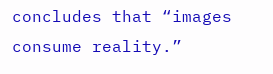concludes that “images consume reality.”